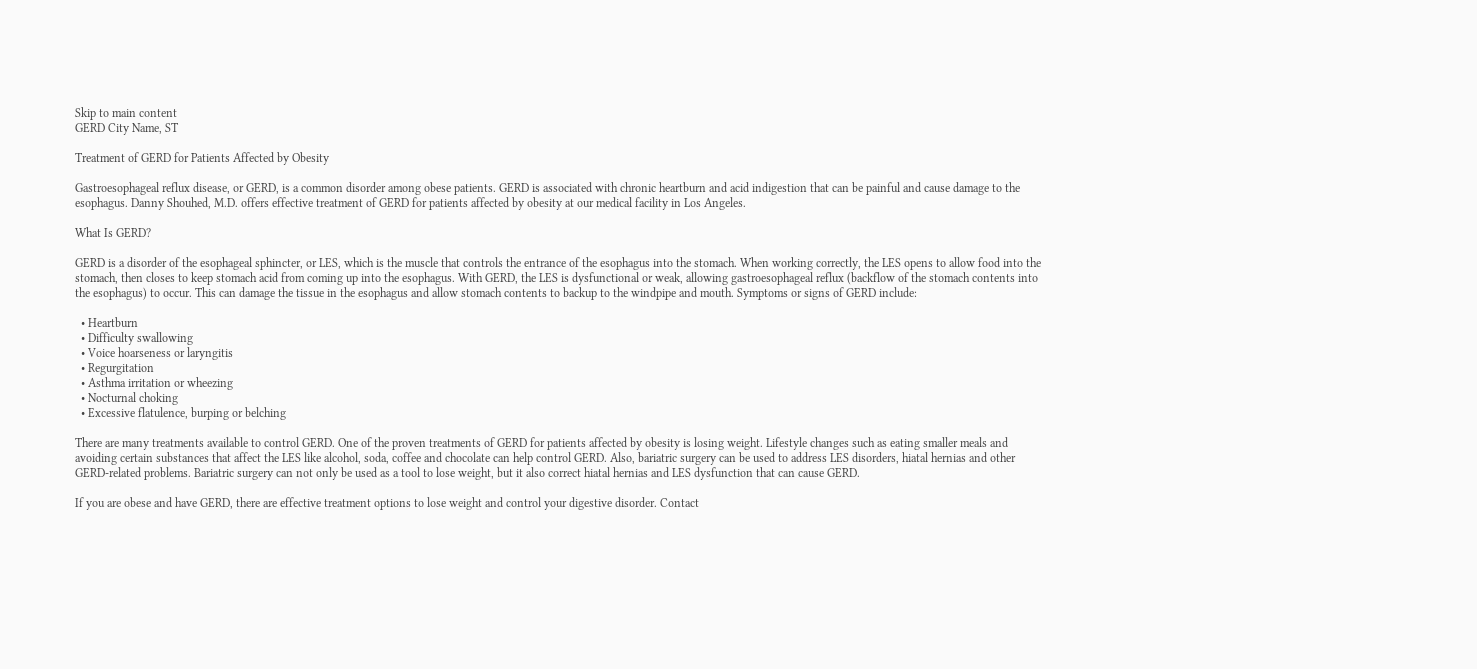Skip to main content
GERD City Name, ST

Treatment of GERD for Patients Affected by Obesity

Gastroesophageal reflux disease, or GERD, is a common disorder among obese patients. GERD is associated with chronic heartburn and acid indigestion that can be painful and cause damage to the esophagus. Danny Shouhed, M.D. offers effective treatment of GERD for patients affected by obesity at our medical facility in Los Angeles.

What Is GERD?

GERD is a disorder of the esophageal sphincter, or LES, which is the muscle that controls the entrance of the esophagus into the stomach. When working correctly, the LES opens to allow food into the stomach, then closes to keep stomach acid from coming up into the esophagus. With GERD, the LES is dysfunctional or weak, allowing gastroesophageal reflux (backflow of the stomach contents into the esophagus) to occur. This can damage the tissue in the esophagus and allow stomach contents to backup to the windpipe and mouth. Symptoms or signs of GERD include:

  • Heartburn
  • Difficulty swallowing
  • Voice hoarseness or laryngitis
  • Regurgitation
  • Asthma irritation or wheezing
  • Nocturnal choking
  • Excessive flatulence, burping or belching

There are many treatments available to control GERD. One of the proven treatments of GERD for patients affected by obesity is losing weight. Lifestyle changes such as eating smaller meals and avoiding certain substances that affect the LES like alcohol, soda, coffee and chocolate can help control GERD. Also, bariatric surgery can be used to address LES disorders, hiatal hernias and other GERD-related problems. Bariatric surgery can not only be used as a tool to lose weight, but it also correct hiatal hernias and LES dysfunction that can cause GERD.

If you are obese and have GERD, there are effective treatment options to lose weight and control your digestive disorder. Contact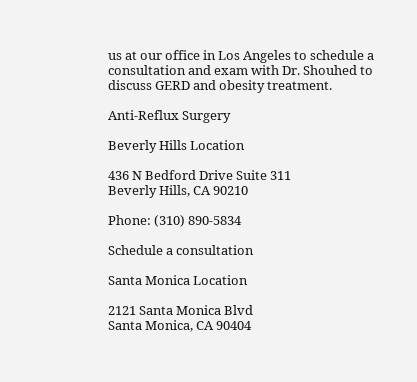us at our office in Los Angeles to schedule a consultation and exam with Dr. Shouhed to discuss GERD and obesity treatment.

Anti-Reflux Surgery

Beverly Hills Location

436 N Bedford Drive Suite 311
Beverly Hills, CA 90210

Phone: (310) 890-5834

Schedule a consultation

Santa Monica Location

2121 Santa Monica Blvd
Santa Monica, CA 90404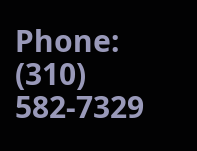Phone: (310) 582-7329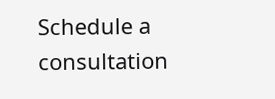Schedule a consultation